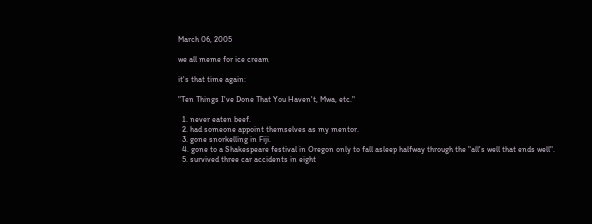March 06, 2005

we all meme for ice cream

it's that time again:

"Ten Things I've Done That You Haven't, Mwa, etc."

  1. never eaten beef.
  2. had someone appoint themselves as my mentor.
  3. gone snorkelling in Fiji.
  4. gone to a Shakespeare festival in Oregon only to fall asleep halfway through the "all's well that ends well".
  5. survived three car accidents in eight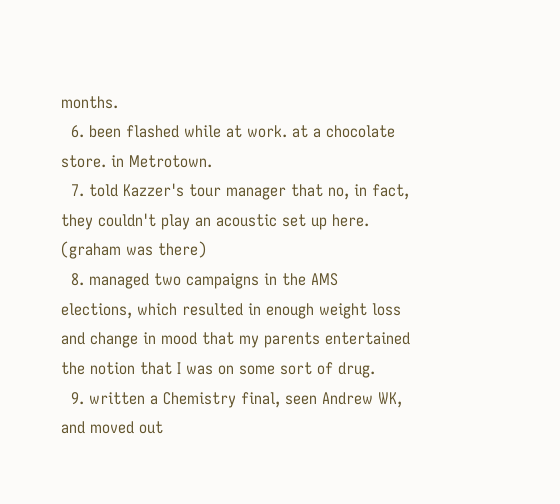months.
  6. been flashed while at work. at a chocolate store. in Metrotown.
  7. told Kazzer's tour manager that no, in fact, they couldn't play an acoustic set up here. (graham was there)
  8. managed two campaigns in the AMS elections, which resulted in enough weight loss and change in mood that my parents entertained the notion that I was on some sort of drug.
  9. written a Chemistry final, seen Andrew WK, and moved out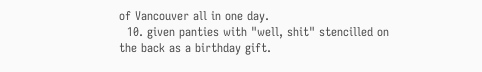of Vancouver all in one day.
  10. given panties with "well, shit" stencilled on the back as a birthday gift.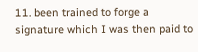11. been trained to forge a signature which I was then paid to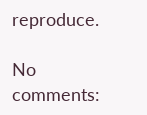reproduce.

No comments: